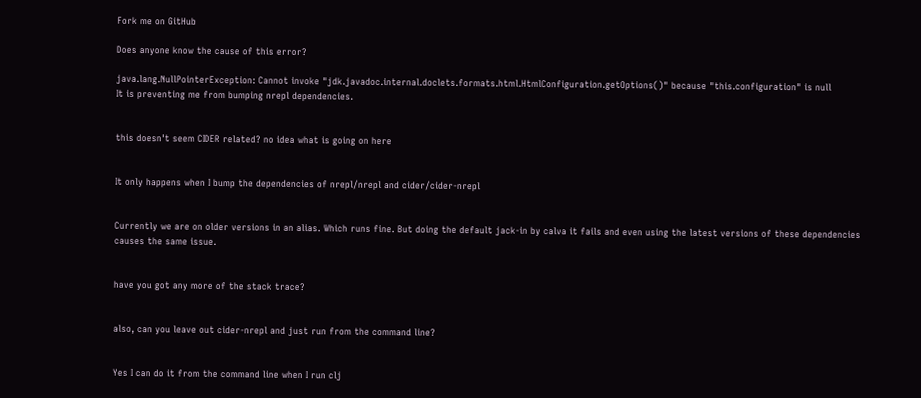Fork me on GitHub

Does anyone know the cause of this error?

java.lang.NullPointerException: Cannot invoke "jdk.javadoc.internal.doclets.formats.html.HtmlConfiguration.getOptions()" because "this.configuration" is null
It is preventing me from bumping nrepl dependencies.


this doesn't seem CIDER related? no idea what is going on here


It only happens when I bump the dependencies of nrepl/nrepl and cider/cider-nrepl


Currently we are on older versions in an alias. Which runs fine. But doing the default jack-in by calva it fails and even using the latest versions of these dependencies causes the same issue.


have you got any more of the stack trace?


also, can you leave out cider-nrepl and just run from the command line?


Yes I can do it from the command line when I run clj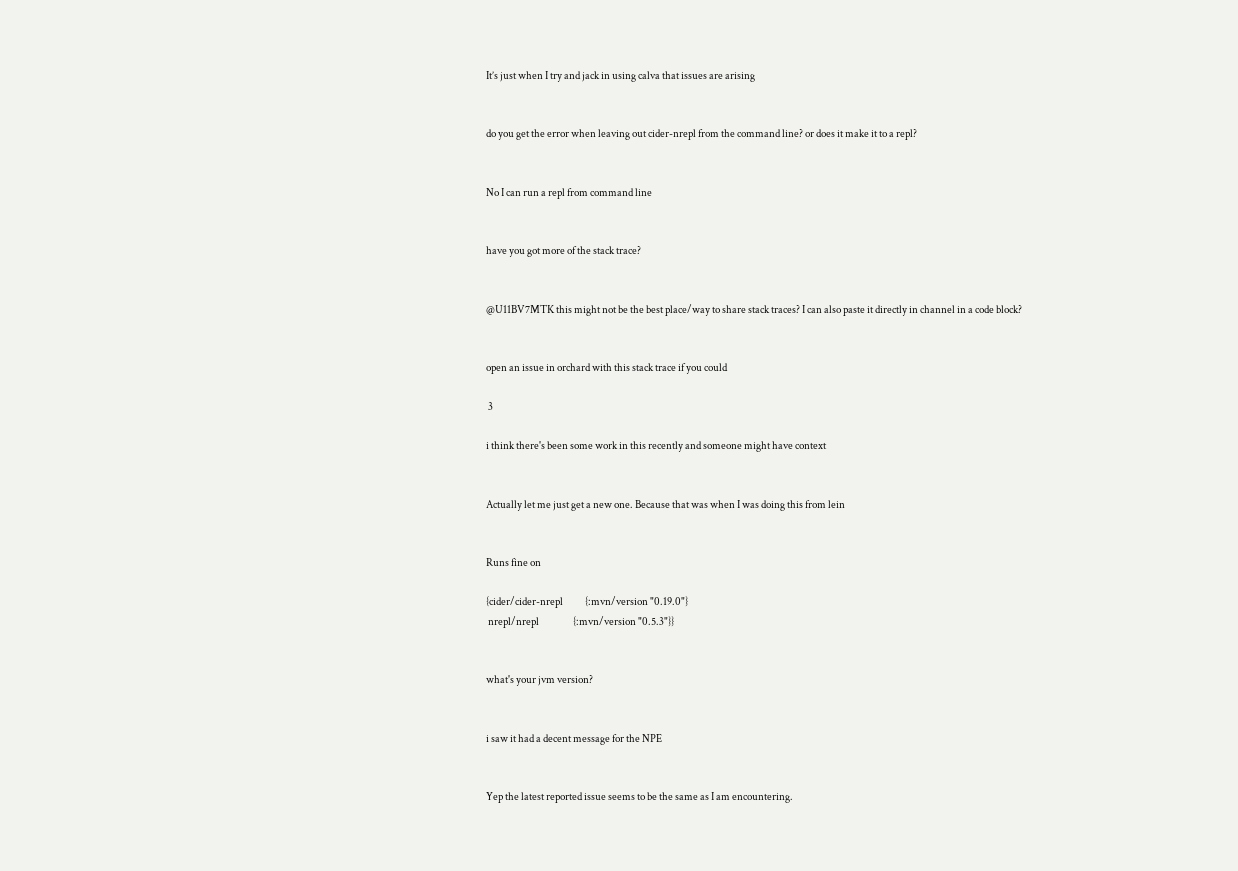It’s just when I try and jack in using calva that issues are arising


do you get the error when leaving out cider-nrepl from the command line? or does it make it to a repl?


No I can run a repl from command line


have you got more of the stack trace?


@U11BV7MTK this might not be the best place/way to share stack traces? I can also paste it directly in channel in a code block?


open an issue in orchard with this stack trace if you could

 3

i think there's been some work in this recently and someone might have context


Actually let me just get a new one. Because that was when I was doing this from lein


Runs fine on

{cider/cider-nrepl           {:mvn/version "0.19.0"}
 nrepl/nrepl                 {:mvn/version "0.5.3"}}


what's your jvm version?


i saw it had a decent message for the NPE


Yep the latest reported issue seems to be the same as I am encountering.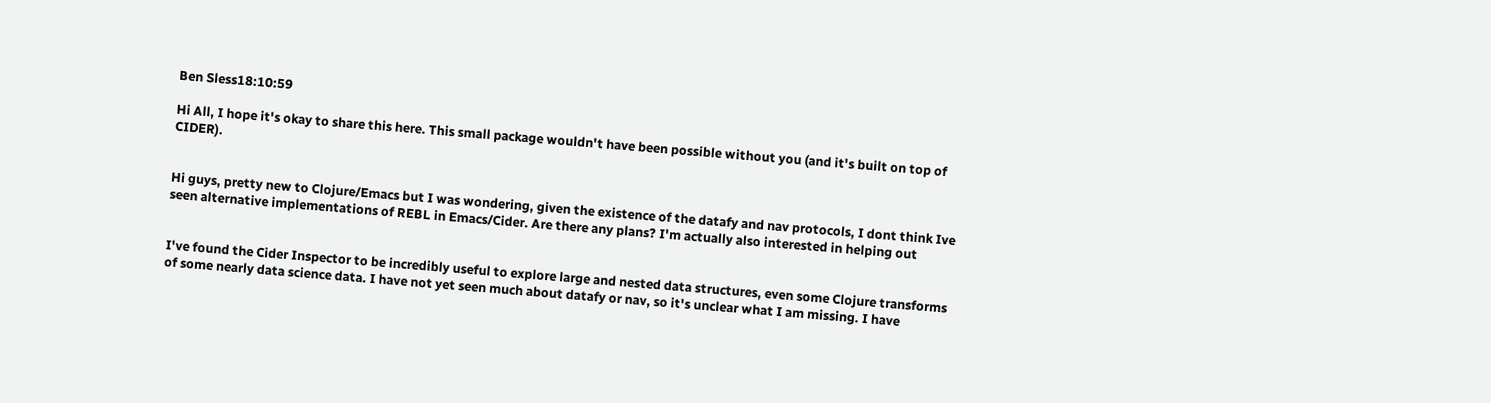Ben Sless18:10:59

Hi All, I hope it's okay to share this here. This small package wouldn't have been possible without you (and it's built on top of CIDER).


Hi guys, pretty new to Clojure/Emacs but I was wondering, given the existence of the datafy and nav protocols, I dont think Ive seen alternative implementations of REBL in Emacs/Cider. Are there any plans? I'm actually also interested in helping out


I've found the Cider Inspector to be incredibly useful to explore large and nested data structures, even some Clojure transforms of some nearly data science data. I have not yet seen much about datafy or nav, so it's unclear what I am missing. I have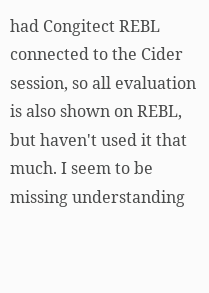had Congitect REBL connected to the Cider session, so all evaluation is also shown on REBL, but haven't used it that much. I seem to be missing understanding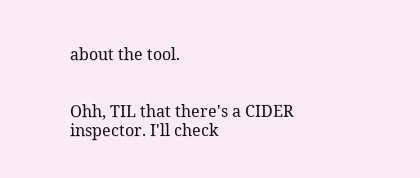about the tool.


Ohh, TIL that there's a CIDER inspector. I'll check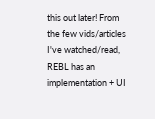this out later! From the few vids/articles I've watched/read, REBL has an implementation + UI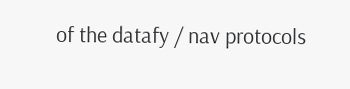of the datafy / nav protocols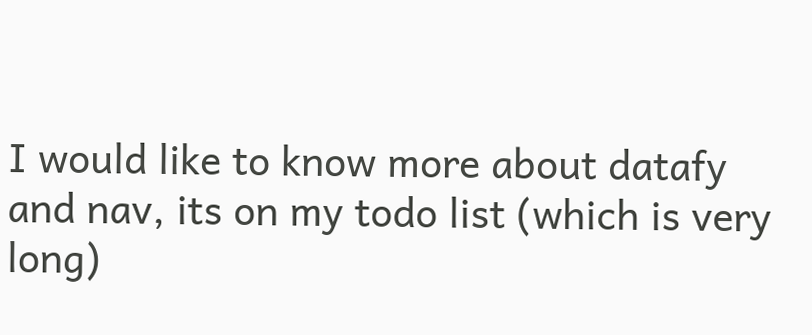I would like to know more about datafy and nav, its on my todo list (which is very long)